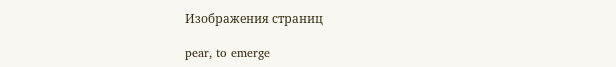Изображения страниц

pear, to emerge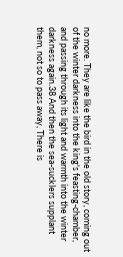no more. They are like the bird in the old story, coming out of the winter darkness into the king's feasting-chamber, and passing through its light and warmth into the winter darkness again.38 And then the sea-sucklers supplant them, not so to pass away, There is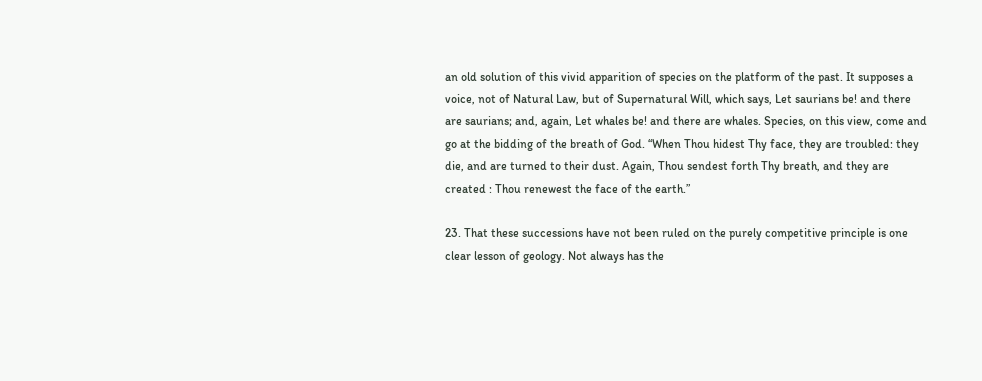an old solution of this vivid apparition of species on the platform of the past. It supposes a voice, not of Natural Law, but of Supernatural Will, which says, Let saurians be! and there are saurians; and, again, Let whales be! and there are whales. Species, on this view, come and go at the bidding of the breath of God. “When Thou hidest Thy face, they are troubled: they die, and are turned to their dust. Again, Thou sendest forth Thy breath, and they are created : Thou renewest the face of the earth.”

23. That these successions have not been ruled on the purely competitive principle is one clear lesson of geology. Not always has the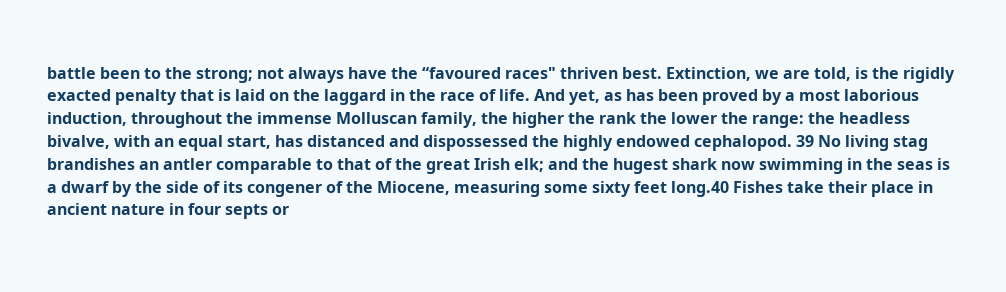battle been to the strong; not always have the “favoured races" thriven best. Extinction, we are told, is the rigidly exacted penalty that is laid on the laggard in the race of life. And yet, as has been proved by a most laborious induction, throughout the immense Molluscan family, the higher the rank the lower the range: the headless bivalve, with an equal start, has distanced and dispossessed the highly endowed cephalopod. 39 No living stag brandishes an antler comparable to that of the great Irish elk; and the hugest shark now swimming in the seas is a dwarf by the side of its congener of the Miocene, measuring some sixty feet long.40 Fishes take their place in ancient nature in four septs or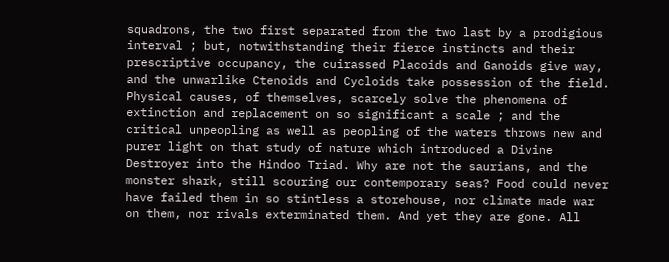squadrons, the two first separated from the two last by a prodigious interval ; but, notwithstanding their fierce instincts and their prescriptive occupancy, the cuirassed Placoids and Ganoids give way, and the unwarlike Ctenoids and Cycloids take possession of the field. Physical causes, of themselves, scarcely solve the phenomena of extinction and replacement on so significant a scale ; and the critical unpeopling as well as peopling of the waters throws new and purer light on that study of nature which introduced a Divine Destroyer into the Hindoo Triad. Why are not the saurians, and the monster shark, still scouring our contemporary seas? Food could never have failed them in so stintless a storehouse, nor climate made war on them, nor rivals exterminated them. And yet they are gone. All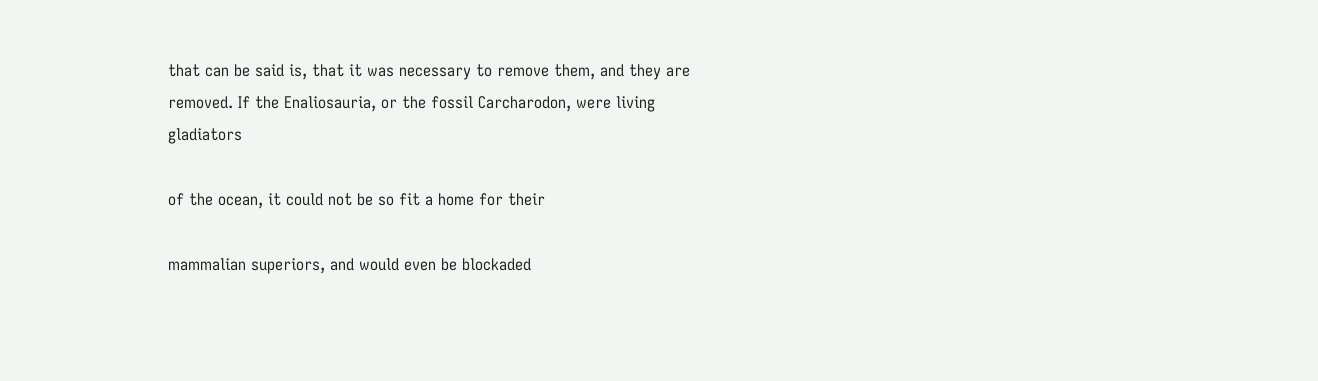that can be said is, that it was necessary to remove them, and they are removed. If the Enaliosauria, or the fossil Carcharodon, were living gladiators

of the ocean, it could not be so fit a home for their

mammalian superiors, and would even be blockaded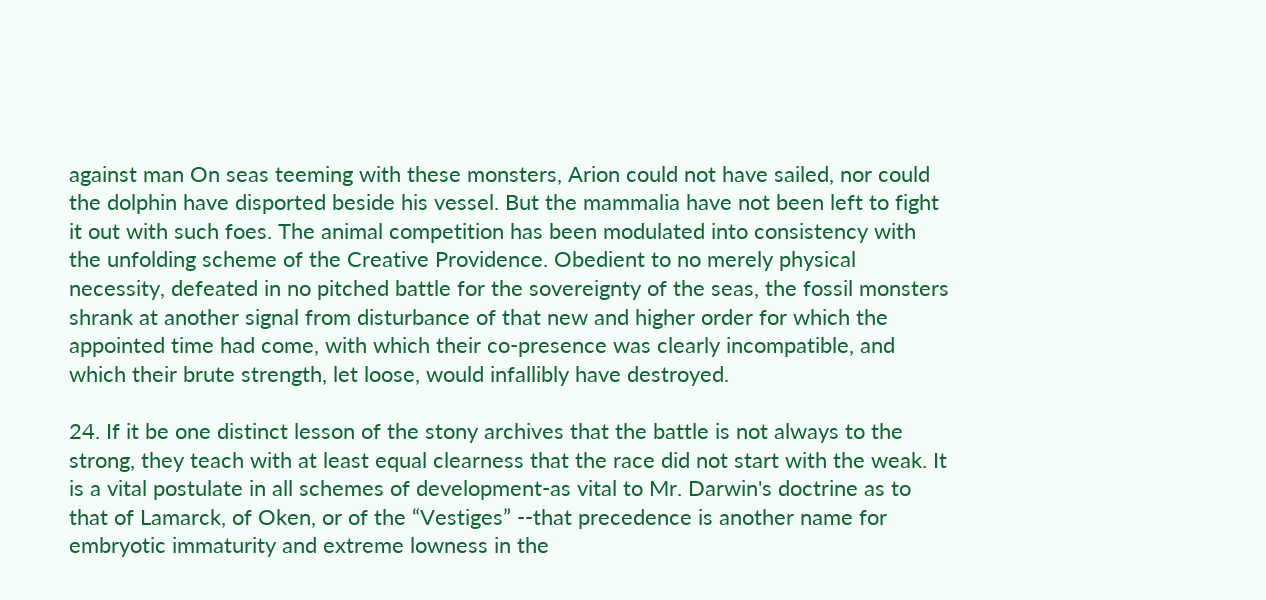against man On seas teeming with these monsters, Arion could not have sailed, nor could the dolphin have disported beside his vessel. But the mammalia have not been left to fight it out with such foes. The animal competition has been modulated into consistency with the unfolding scheme of the Creative Providence. Obedient to no merely physical necessity, defeated in no pitched battle for the sovereignty of the seas, the fossil monsters shrank at another signal from disturbance of that new and higher order for which the appointed time had come, with which their co-presence was clearly incompatible, and which their brute strength, let loose, would infallibly have destroyed.

24. If it be one distinct lesson of the stony archives that the battle is not always to the strong, they teach with at least equal clearness that the race did not start with the weak. It is a vital postulate in all schemes of development-as vital to Mr. Darwin's doctrine as to that of Lamarck, of Oken, or of the “Vestiges” --that precedence is another name for embryotic immaturity and extreme lowness in the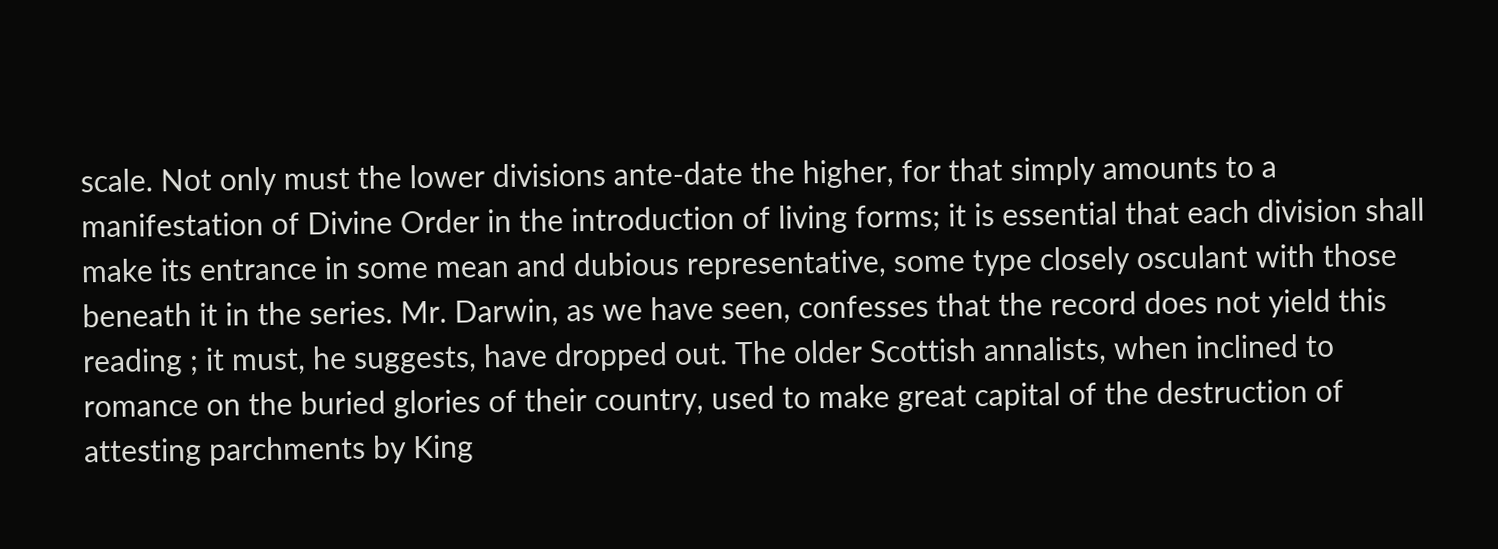scale. Not only must the lower divisions ante-date the higher, for that simply amounts to a manifestation of Divine Order in the introduction of living forms; it is essential that each division shall make its entrance in some mean and dubious representative, some type closely osculant with those beneath it in the series. Mr. Darwin, as we have seen, confesses that the record does not yield this reading ; it must, he suggests, have dropped out. The older Scottish annalists, when inclined to romance on the buried glories of their country, used to make great capital of the destruction of attesting parchments by King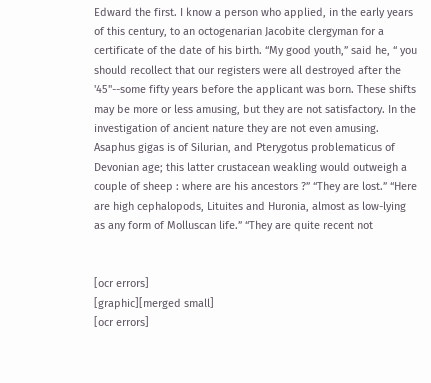Edward the first. I know a person who applied, in the early years of this century, to an octogenarian Jacobite clergyman for a certificate of the date of his birth. “My good youth,” said he, “ you should recollect that our registers were all destroyed after the '45"--some fifty years before the applicant was born. These shifts may be more or less amusing, but they are not satisfactory. In the investigation of ancient nature they are not even amusing. Asaphus gigas is of Silurian, and Pterygotus problematicus of Devonian age; this latter crustacean weakling would outweigh a couple of sheep : where are his ancestors ?” “They are lost.” “Here are high cephalopods, Lituites and Huronia, almost as low-lying as any form of Molluscan life.” “They are quite recent not


[ocr errors]
[graphic][merged small]
[ocr errors]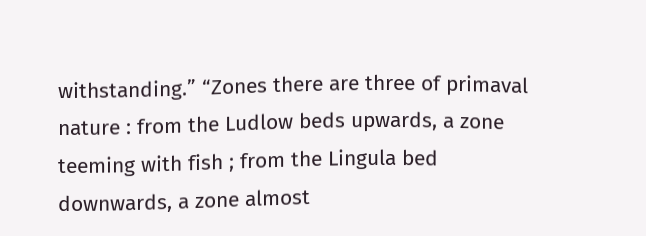withstanding.” “Zones there are three of primaval nature : from the Ludlow beds upwards, a zone teeming with fish ; from the Lingula bed downwards, a zone almost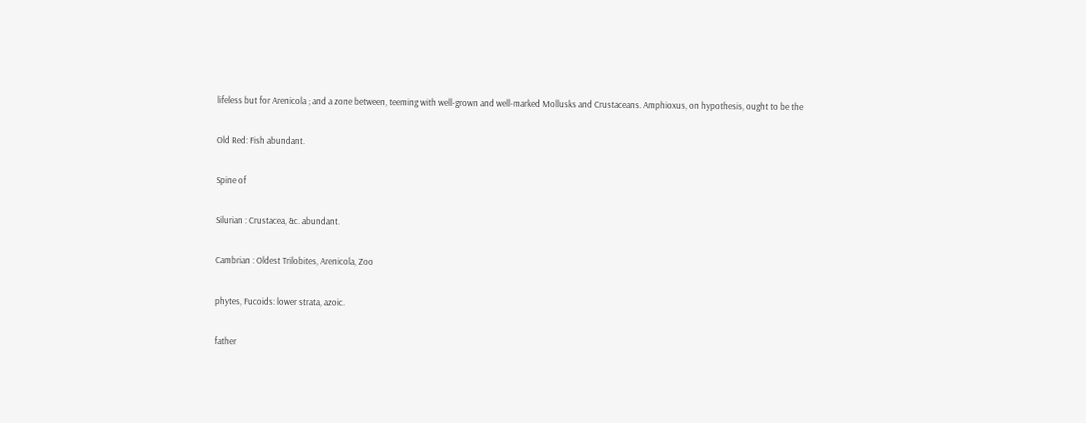lifeless but for Arenicola ; and a zone between, teeming with well-grown and well-marked Mollusks and Crustaceans. Amphioxus, on hypothesis, ought to be the

Old Red: Fish abundant.

Spine of

Silurian : Crustacea, &c. abundant.

Cambrian : Oldest Trilobites, Arenicola, Zoo

phytes, Fucoids: lower strata, azoic.

father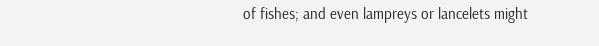of fishes; and even lampreys or lancelets might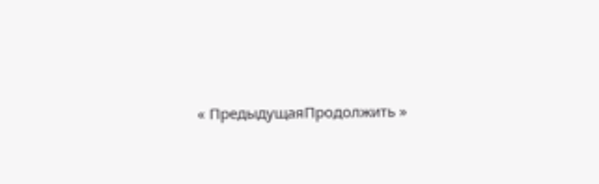« ПредыдущаяПродолжить »